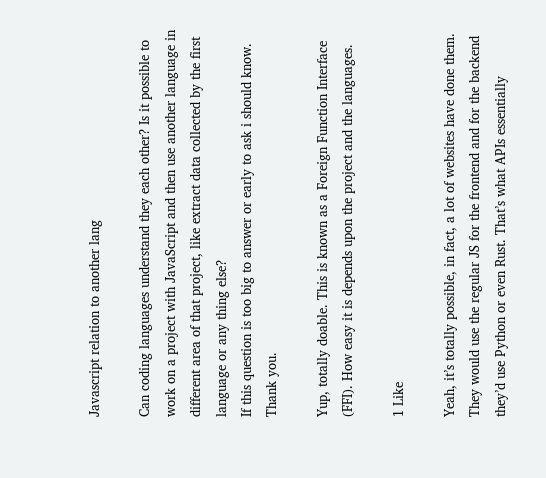Javascript relation to another lang

Can coding languages understand they each other? Is it possible to work on a project with JavaScript and then use another language in different area of that project, like extract data collected by the first language or any thing else?
If this question is too big to answer or early to ask i should know.
Thank you.

Yup, totally doable. This is known as a Foreign Function Interface (FFI). How easy it is depends upon the project and the languages.

1 Like

Yeah, it’s totally possible, in fact, a lot of websites have done them. They would use the regular JS for the frontend and for the backend they’d use Python or even Rust. That’s what APIs essentially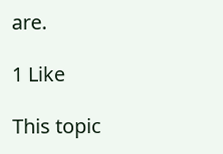are.

1 Like

This topic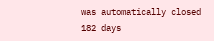was automatically closed 182 days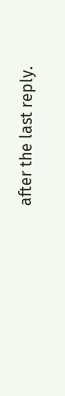after the last reply.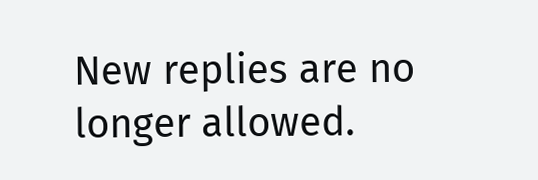New replies are no longer allowed.